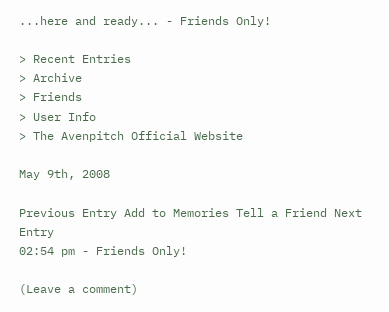...here and ready... - Friends Only!

> Recent Entries
> Archive
> Friends
> User Info
> The Avenpitch Official Website

May 9th, 2008

Previous Entry Add to Memories Tell a Friend Next Entry
02:54 pm - Friends Only!

(Leave a comment)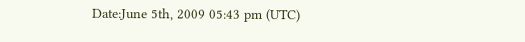Date:June 5th, 2009 05:43 pm (UTC)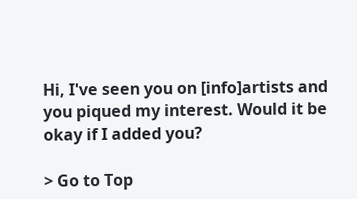Hi, I've seen you on [info]artists and you piqued my interest. Would it be okay if I added you?

> Go to Top